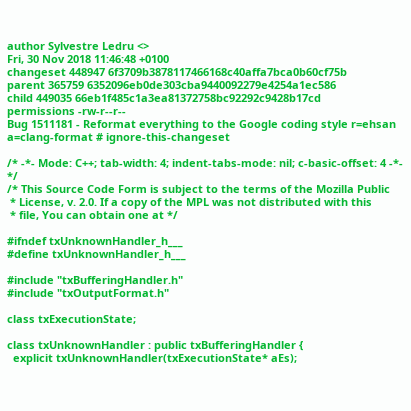author Sylvestre Ledru <>
Fri, 30 Nov 2018 11:46:48 +0100
changeset 448947 6f3709b3878117466168c40affa7bca0b60cf75b
parent 365759 6352096eb0de303cba9440092279e4254a1ec586
child 449035 66eb1f485c1a3ea81372758bc92292c9428b17cd
permissions -rw-r--r--
Bug 1511181 - Reformat everything to the Google coding style r=ehsan a=clang-format # ignore-this-changeset

/* -*- Mode: C++; tab-width: 4; indent-tabs-mode: nil; c-basic-offset: 4 -*- */
/* This Source Code Form is subject to the terms of the Mozilla Public
 * License, v. 2.0. If a copy of the MPL was not distributed with this
 * file, You can obtain one at */

#ifndef txUnknownHandler_h___
#define txUnknownHandler_h___

#include "txBufferingHandler.h"
#include "txOutputFormat.h"

class txExecutionState;

class txUnknownHandler : public txBufferingHandler {
  explicit txUnknownHandler(txExecutionState* aEs);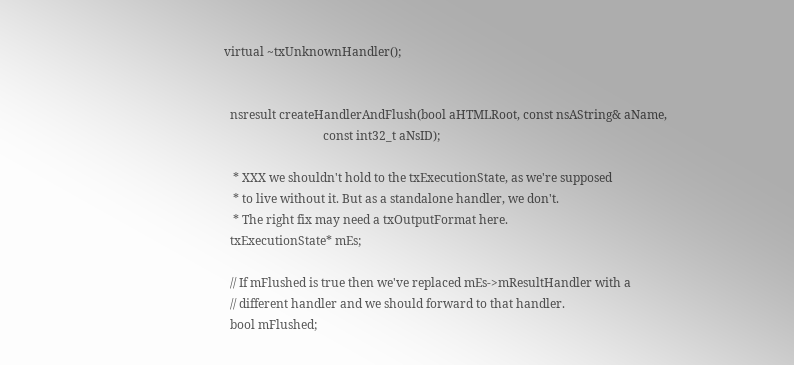virtual ~txUnknownHandler();


  nsresult createHandlerAndFlush(bool aHTMLRoot, const nsAString& aName,
                                 const int32_t aNsID);

   * XXX we shouldn't hold to the txExecutionState, as we're supposed
   * to live without it. But as a standalone handler, we don't.
   * The right fix may need a txOutputFormat here.
  txExecutionState* mEs;

  // If mFlushed is true then we've replaced mEs->mResultHandler with a
  // different handler and we should forward to that handler.
  bool mFlushed;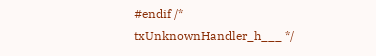#endif /* txUnknownHandler_h___ */